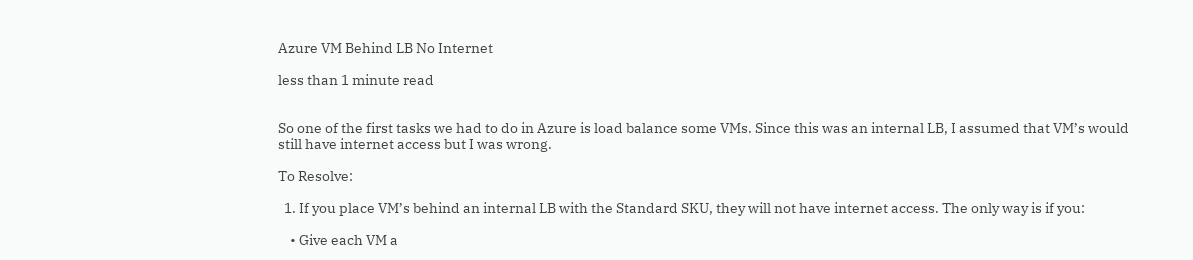Azure VM Behind LB No Internet

less than 1 minute read


So one of the first tasks we had to do in Azure is load balance some VMs. Since this was an internal LB, I assumed that VM’s would still have internet access but I was wrong.

To Resolve:

  1. If you place VM’s behind an internal LB with the Standard SKU, they will not have internet access. The only way is if you:

    • Give each VM a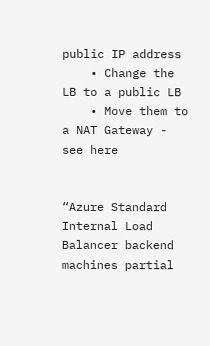public IP address
    • Change the LB to a public LB
    • Move them to a NAT Gateway - see here


“Azure Standard Internal Load Balancer backend machines partial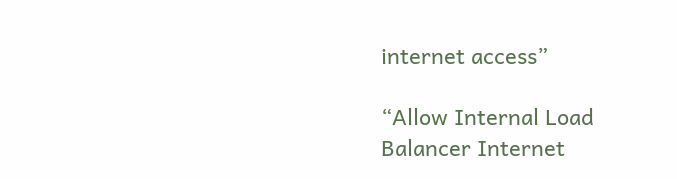internet access”

“Allow Internal Load Balancer Internet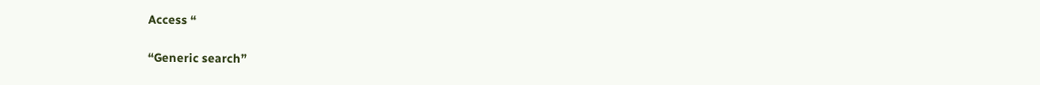Access “

“Generic search”